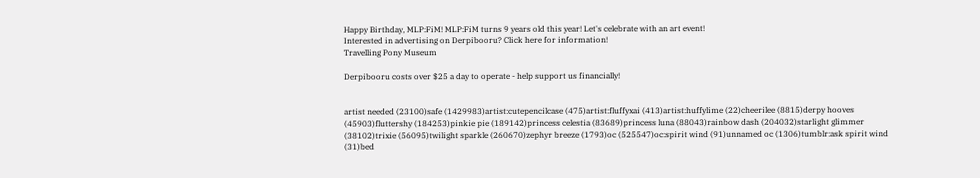Happy Birthday, MLP:FiM! MLP:FiM turns 9 years old this year! Let's celebrate with an art event!
Interested in advertising on Derpibooru? Click here for information!
Travelling Pony Museum

Derpibooru costs over $25 a day to operate - help support us financially!


artist needed (23100)safe (1429983)artist:cutepencilcase (475)artist:fluffyxai (413)artist:huffylime (22)cheerilee (8815)derpy hooves (45903)fluttershy (184253)pinkie pie (189142)princess celestia (83689)princess luna (88043)rainbow dash (204032)starlight glimmer (38102)trixie (56095)twilight sparkle (260670)zephyr breeze (1793)oc (525547)oc:spirit wind (91)unnamed oc (1306)tumblr:ask spirit wind (31)bed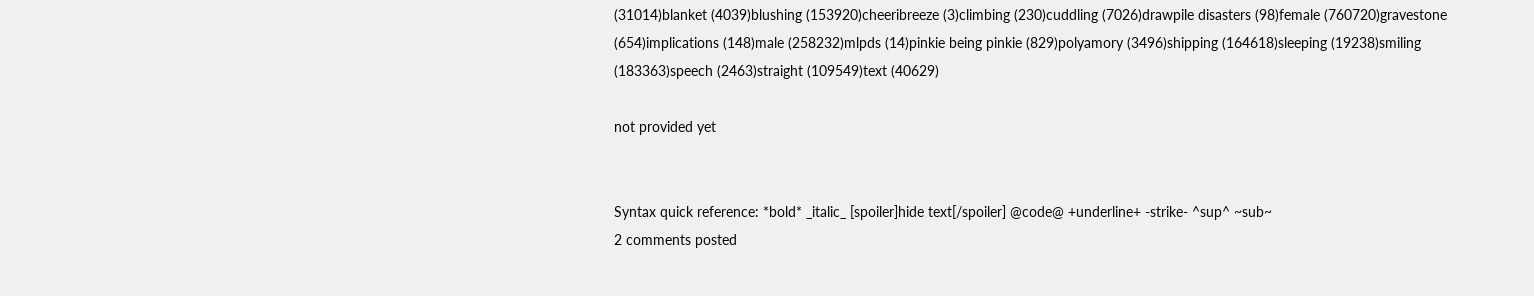(31014)blanket (4039)blushing (153920)cheeribreeze (3)climbing (230)cuddling (7026)drawpile disasters (98)female (760720)gravestone (654)implications (148)male (258232)mlpds (14)pinkie being pinkie (829)polyamory (3496)shipping (164618)sleeping (19238)smiling (183363)speech (2463)straight (109549)text (40629)

not provided yet


Syntax quick reference: *bold* _italic_ [spoiler]hide text[/spoiler] @code@ +underline+ -strike- ^sup^ ~sub~
2 comments posted